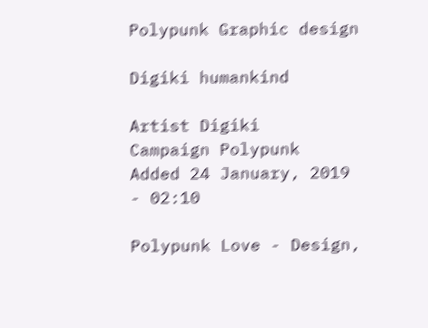Polypunk Graphic design

Digiki humankind

Artist Digiki
Campaign Polypunk
Added 24 January, 2019 - 02:10

Polypunk Love - Design,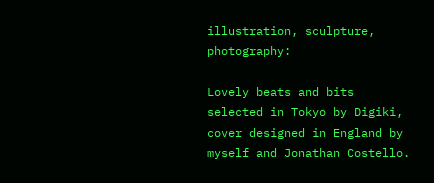illustration, sculpture, photography:

Lovely beats and bits selected in Tokyo by Digiki, cover designed in England by myself and Jonathan Costello.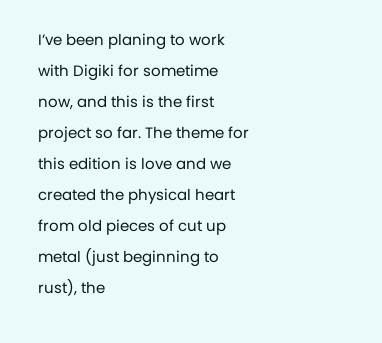I’ve been planing to work with Digiki for sometime now, and this is the first project so far. The theme for this edition is love and we created the physical heart from old pieces of cut up metal (just beginning to rust), the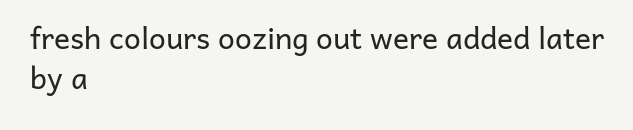fresh colours oozing out were added later by a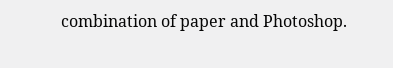combination of paper and Photoshop.